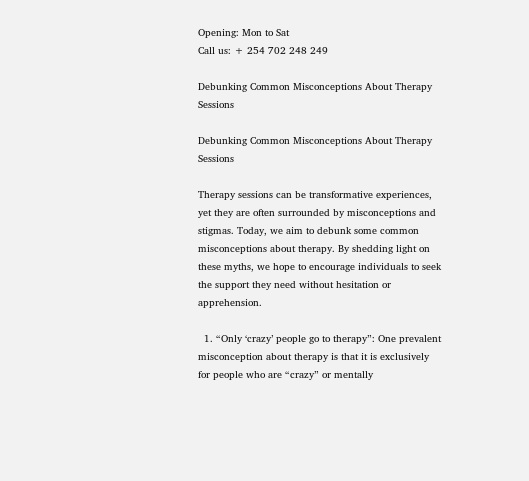Opening: Mon to Sat
Call us: + 254 702 248 249

Debunking Common Misconceptions About Therapy Sessions

Debunking Common Misconceptions About Therapy Sessions

Therapy sessions can be transformative experiences, yet they are often surrounded by misconceptions and stigmas. Today, we aim to debunk some common misconceptions about therapy. By shedding light on these myths, we hope to encourage individuals to seek the support they need without hesitation or apprehension.

  1. “Only ‘crazy’ people go to therapy”: One prevalent misconception about therapy is that it is exclusively for people who are “crazy” or mentally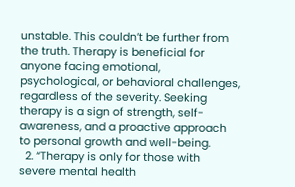unstable. This couldn’t be further from the truth. Therapy is beneficial for anyone facing emotional, psychological, or behavioral challenges, regardless of the severity. Seeking therapy is a sign of strength, self-awareness, and a proactive approach to personal growth and well-being.
  2. “Therapy is only for those with severe mental health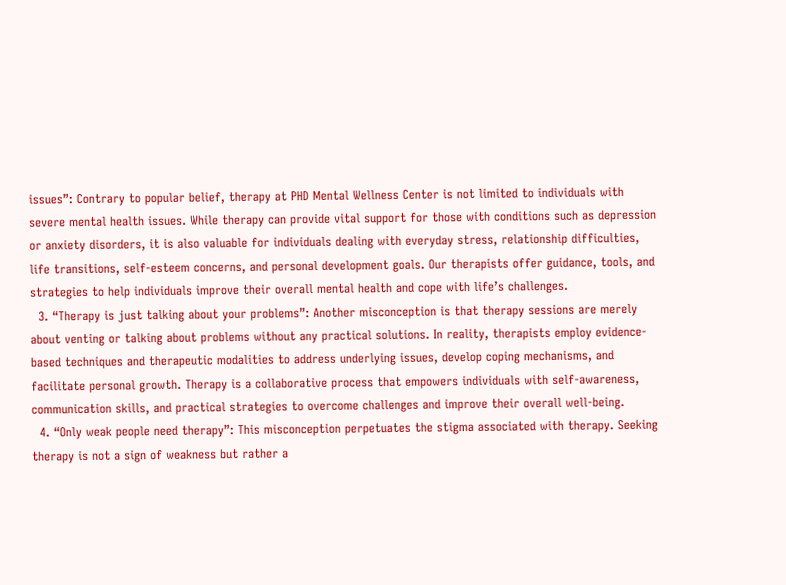issues”: Contrary to popular belief, therapy at PHD Mental Wellness Center is not limited to individuals with severe mental health issues. While therapy can provide vital support for those with conditions such as depression or anxiety disorders, it is also valuable for individuals dealing with everyday stress, relationship difficulties, life transitions, self-esteem concerns, and personal development goals. Our therapists offer guidance, tools, and strategies to help individuals improve their overall mental health and cope with life’s challenges.
  3. “Therapy is just talking about your problems”: Another misconception is that therapy sessions are merely about venting or talking about problems without any practical solutions. In reality, therapists employ evidence-based techniques and therapeutic modalities to address underlying issues, develop coping mechanisms, and facilitate personal growth. Therapy is a collaborative process that empowers individuals with self-awareness, communication skills, and practical strategies to overcome challenges and improve their overall well-being.
  4. “Only weak people need therapy”: This misconception perpetuates the stigma associated with therapy. Seeking therapy is not a sign of weakness but rather a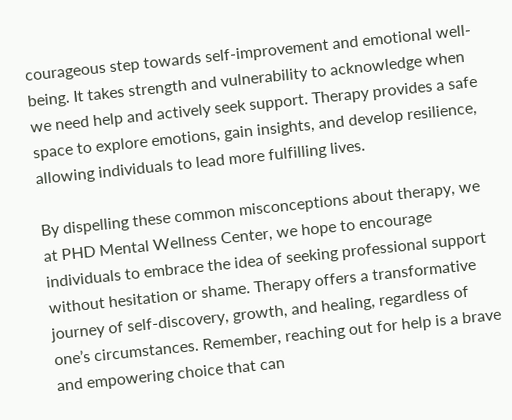courageous step towards self-improvement and emotional well-being. It takes strength and vulnerability to acknowledge when we need help and actively seek support. Therapy provides a safe space to explore emotions, gain insights, and develop resilience, allowing individuals to lead more fulfilling lives.

By dispelling these common misconceptions about therapy, we at PHD Mental Wellness Center, we hope to encourage individuals to embrace the idea of seeking professional support without hesitation or shame. Therapy offers a transformative journey of self-discovery, growth, and healing, regardless of one’s circumstances. Remember, reaching out for help is a brave and empowering choice that can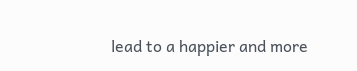lead to a happier and more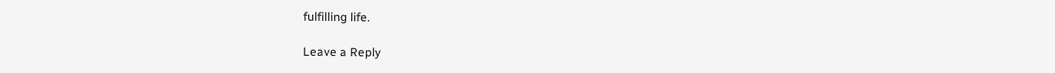fulfilling life.

Leave a Reply